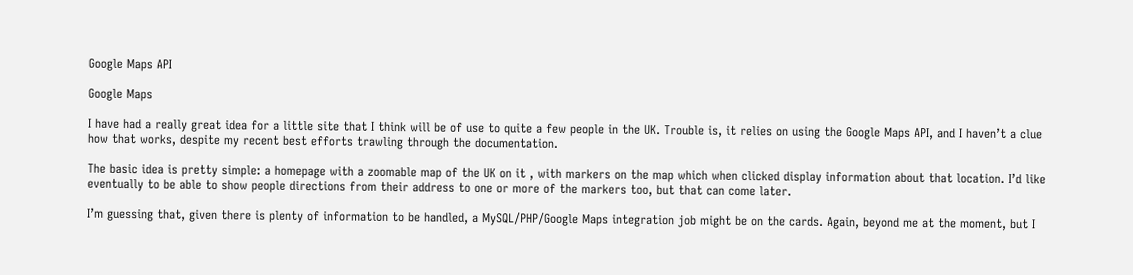Google Maps API

Google Maps

I have had a really great idea for a little site that I think will be of use to quite a few people in the UK. Trouble is, it relies on using the Google Maps API, and I haven’t a clue how that works, despite my recent best efforts trawling through the documentation.

The basic idea is pretty simple: a homepage with a zoomable map of the UK on it , with markers on the map which when clicked display information about that location. I’d like eventually to be able to show people directions from their address to one or more of the markers too, but that can come later.

I’m guessing that, given there is plenty of information to be handled, a MySQL/PHP/Google Maps integration job might be on the cards. Again, beyond me at the moment, but I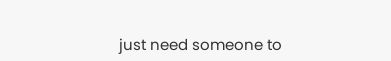just need someone to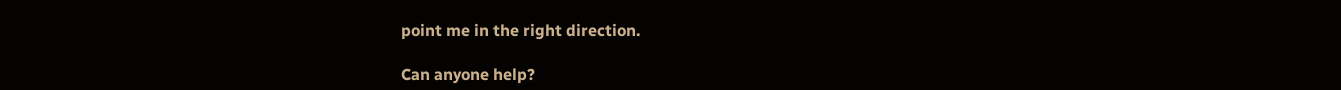point me in the right direction.

Can anyone help?